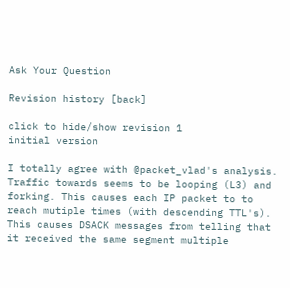Ask Your Question

Revision history [back]

click to hide/show revision 1
initial version

I totally agree with @packet_vlad's analysis. Traffic towards seems to be looping (L3) and forking. This causes each IP packet to to reach mutiple times (with descending TTL's). This causes DSACK messages from telling that it received the same segment multiple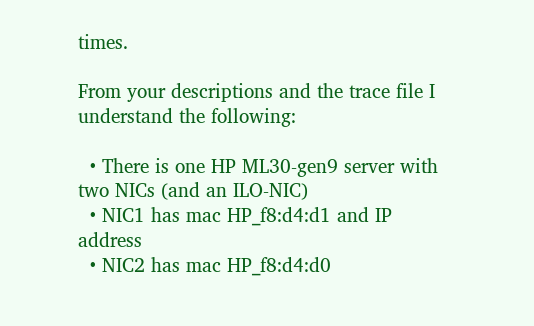times.

From your descriptions and the trace file I understand the following:

  • There is one HP ML30-gen9 server with two NICs (and an ILO-NIC)
  • NIC1 has mac HP_f8:d4:d1 and IP address
  • NIC2 has mac HP_f8:d4:d0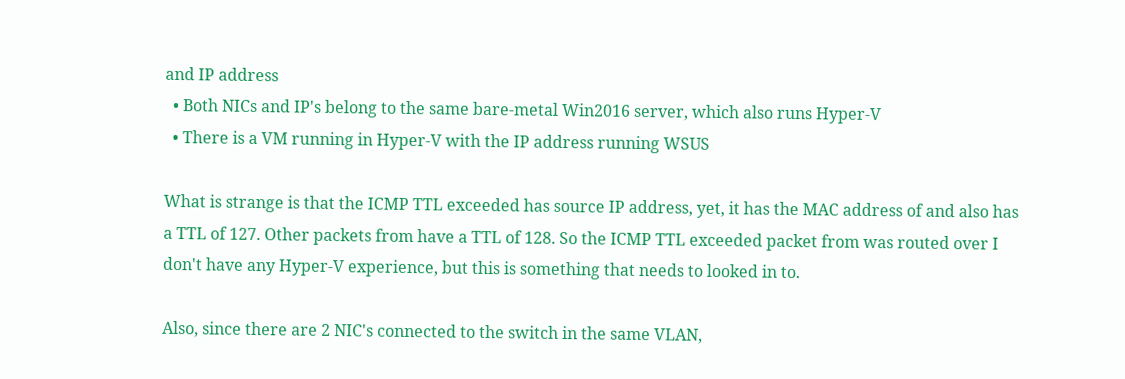and IP address
  • Both NICs and IP's belong to the same bare-metal Win2016 server, which also runs Hyper-V
  • There is a VM running in Hyper-V with the IP address running WSUS

What is strange is that the ICMP TTL exceeded has source IP address, yet, it has the MAC address of and also has a TTL of 127. Other packets from have a TTL of 128. So the ICMP TTL exceeded packet from was routed over I don't have any Hyper-V experience, but this is something that needs to looked in to.

Also, since there are 2 NIC's connected to the switch in the same VLAN,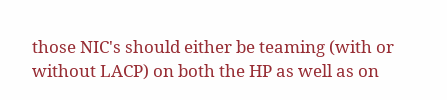those NIC's should either be teaming (with or without LACP) on both the HP as well as on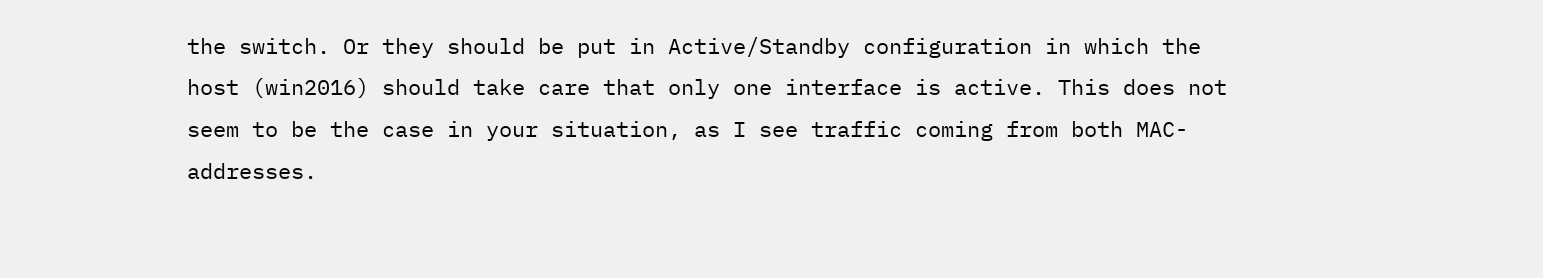the switch. Or they should be put in Active/Standby configuration in which the host (win2016) should take care that only one interface is active. This does not seem to be the case in your situation, as I see traffic coming from both MAC-addresses.